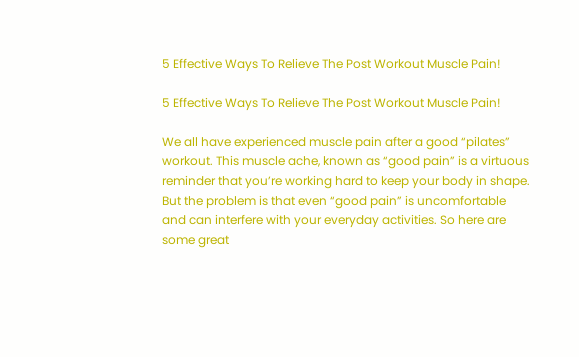5 Effective Ways To Relieve The Post Workout Muscle Pain!

5 Effective Ways To Relieve The Post Workout Muscle Pain!

We all have experienced muscle pain after a good “pilates” workout. This muscle ache, known as “good pain” is a virtuous reminder that you’re working hard to keep your body in shape. But the problem is that even “good pain” is uncomfortable and can interfere with your everyday activities. So here are some great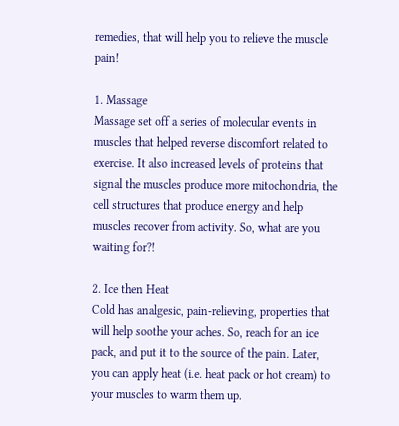remedies, that will help you to relieve the muscle pain!

1. Massage
Massage set off a series of molecular events in muscles that helped reverse discomfort related to exercise. It also increased levels of proteins that signal the muscles produce more mitochondria, the cell structures that produce energy and help muscles recover from activity. So, what are you waiting for?!

2. Ice then Heat
Cold has analgesic, pain-relieving, properties that will help soothe your aches. So, reach for an ice pack, and put it to the source of the pain. Later, you can apply heat (i.e. heat pack or hot cream) to your muscles to warm them up.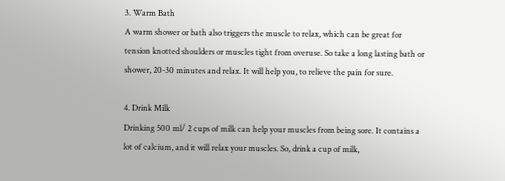3. Warm Bath
A warm shower or bath also triggers the muscle to relax, which can be great for tension knotted shoulders or muscles tight from overuse. So take a long lasting bath or shower, 20-30 minutes and relax. It will help you, to relieve the pain for sure.

4. Drink Milk
Drinking 500 ml/ 2 cups of milk can help your muscles from being sore. It contains a lot of calcium, and it will relax your muscles. So, drink a cup of milk,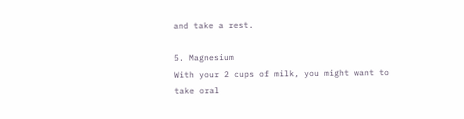and take a rest.

5. Magnesium
With your 2 cups of milk, you might want to take oral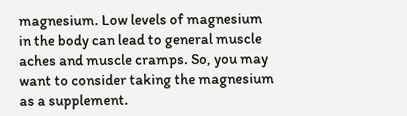magnesium. Low levels of magnesium in the body can lead to general muscle aches and muscle cramps. So, you may want to consider taking the magnesium as a supplement.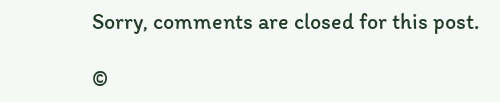Sorry, comments are closed for this post.

©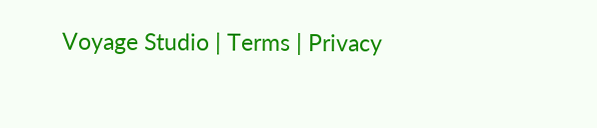Voyage Studio | Terms | Privacy